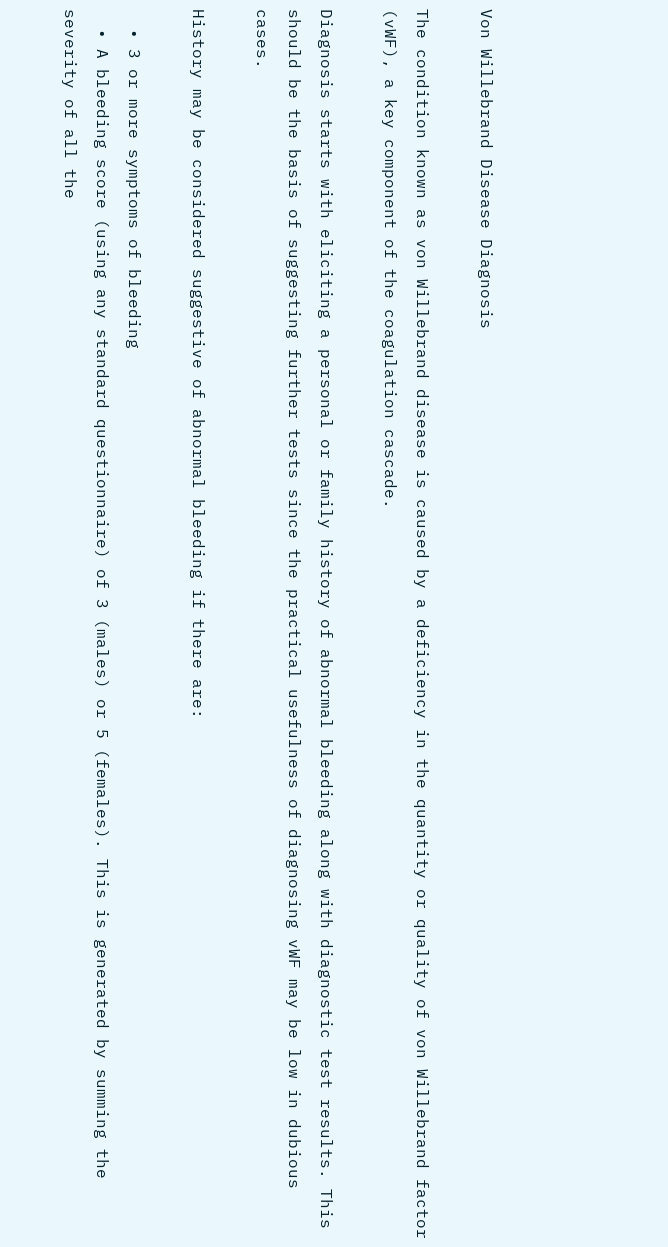Von Willebrand Disease Diagnosis

The condition known as von Willebrand disease is caused by a deficiency in the quantity or quality of von Willebrand factor (vWF), a key component of the coagulation cascade.

Diagnosis starts with eliciting a personal or family history of abnormal bleeding along with diagnostic test results. This should be the basis of suggesting further tests since the practical usefulness of diagnosing vWF may be low in dubious cases.

History may be considered suggestive of abnormal bleeding if there are:

  • 3 or more symptoms of bleeding
  • A bleeding score (using any standard questionnaire) of 3 (males) or 5 (females). This is generated by summing the severity of all the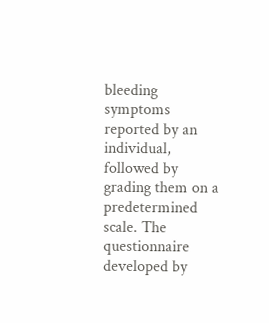bleeding symptoms reported by an individual, followed by grading them on a predetermined scale. The questionnaire developed by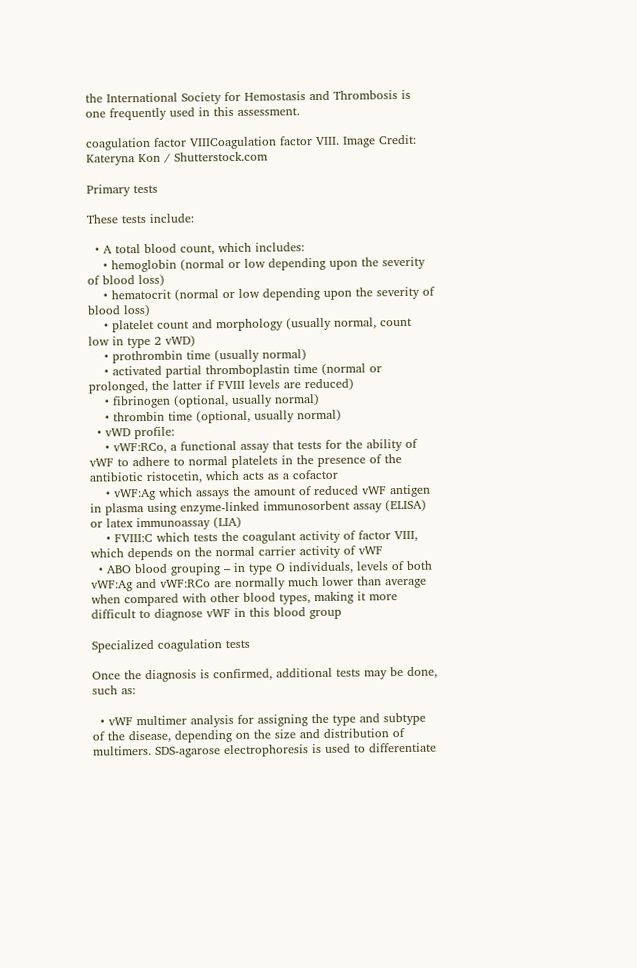the International Society for Hemostasis and Thrombosis is one frequently used in this assessment.

coagulation factor VIIICoagulation factor VIII. Image Credit: Kateryna Kon / Shutterstock.com

Primary tests

These tests include:

  • A total blood count, which includes:
    • hemoglobin (normal or low depending upon the severity of blood loss)
    • hematocrit (normal or low depending upon the severity of blood loss)
    • platelet count and morphology (usually normal, count low in type 2 vWD)
    • prothrombin time (usually normal)
    • activated partial thromboplastin time (normal or prolonged, the latter if FVIII levels are reduced)
    • fibrinogen (optional, usually normal)
    • thrombin time (optional, usually normal)
  • vWD profile:
    • vWF:RCo, a functional assay that tests for the ability of vWF to adhere to normal platelets in the presence of the antibiotic ristocetin, which acts as a cofactor
    • vWF:Ag which assays the amount of reduced vWF antigen in plasma using enzyme-linked immunosorbent assay (ELISA) or latex immunoassay (LIA)
    • FVIII:C which tests the coagulant activity of factor VIII, which depends on the normal carrier activity of vWF
  • ABO blood grouping – in type O individuals, levels of both vWF:Ag and vWF:RCo are normally much lower than average when compared with other blood types, making it more difficult to diagnose vWF in this blood group

Specialized coagulation tests

Once the diagnosis is confirmed, additional tests may be done, such as:

  • vWF multimer analysis for assigning the type and subtype of the disease, depending on the size and distribution of multimers. SDS-agarose electrophoresis is used to differentiate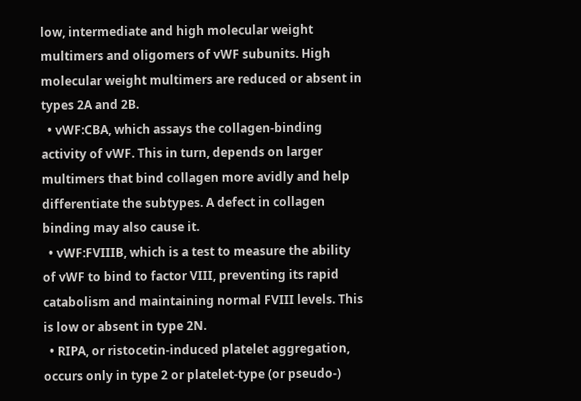low, intermediate and high molecular weight multimers and oligomers of vWF subunits. High molecular weight multimers are reduced or absent in types 2A and 2B.
  • vWF:CBA, which assays the collagen-binding activity of vWF. This in turn, depends on larger multimers that bind collagen more avidly and help differentiate the subtypes. A defect in collagen binding may also cause it.
  • vWF:FVIIIB, which is a test to measure the ability of vWF to bind to factor VIII, preventing its rapid catabolism and maintaining normal FVIII levels. This is low or absent in type 2N.
  • RIPA, or ristocetin-induced platelet aggregation, occurs only in type 2 or platelet-type (or pseudo-)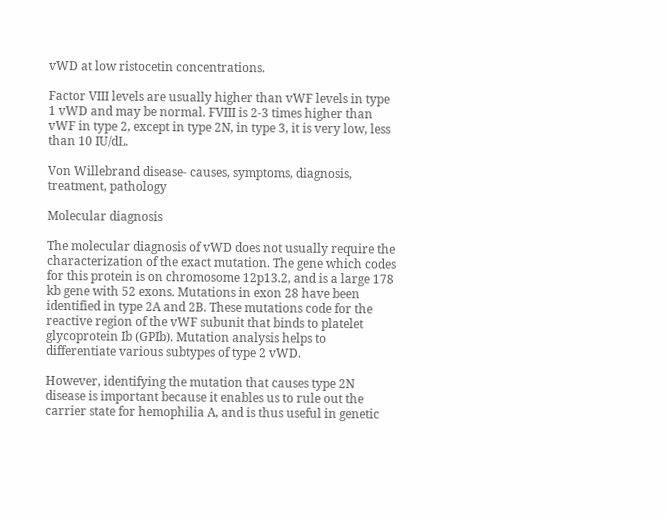vWD at low ristocetin concentrations.

Factor VIII levels are usually higher than vWF levels in type 1 vWD and may be normal. FVIII is 2-3 times higher than vWF in type 2, except in type 2N, in type 3, it is very low, less than 10 IU/dL.

Von Willebrand disease- causes, symptoms, diagnosis, treatment, pathology

Molecular diagnosis

The molecular diagnosis of vWD does not usually require the characterization of the exact mutation. The gene which codes for this protein is on chromosome 12p13.2, and is a large 178 kb gene with 52 exons. Mutations in exon 28 have been identified in type 2A and 2B. These mutations code for the reactive region of the vWF subunit that binds to platelet glycoprotein Ib (GPIb). Mutation analysis helps to differentiate various subtypes of type 2 vWD.

However, identifying the mutation that causes type 2N disease is important because it enables us to rule out the carrier state for hemophilia A, and is thus useful in genetic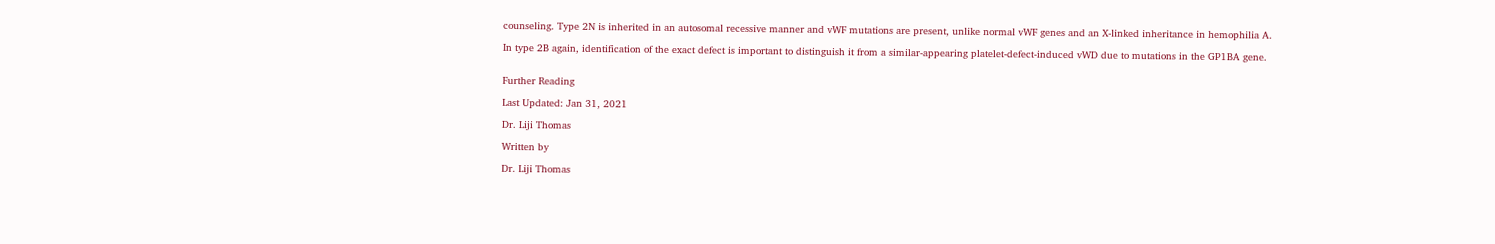counseling. Type 2N is inherited in an autosomal recessive manner and vWF mutations are present, unlike normal vWF genes and an X-linked inheritance in hemophilia A.

In type 2B again, identification of the exact defect is important to distinguish it from a similar-appearing platelet-defect-induced vWD due to mutations in the GP1BA gene.


Further Reading

Last Updated: Jan 31, 2021

Dr. Liji Thomas

Written by

Dr. Liji Thomas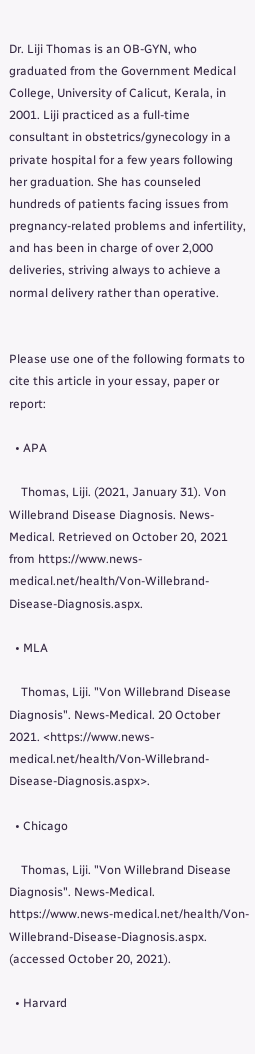Dr. Liji Thomas is an OB-GYN, who graduated from the Government Medical College, University of Calicut, Kerala, in 2001. Liji practiced as a full-time consultant in obstetrics/gynecology in a private hospital for a few years following her graduation. She has counseled hundreds of patients facing issues from pregnancy-related problems and infertility, and has been in charge of over 2,000 deliveries, striving always to achieve a normal delivery rather than operative.


Please use one of the following formats to cite this article in your essay, paper or report:

  • APA

    Thomas, Liji. (2021, January 31). Von Willebrand Disease Diagnosis. News-Medical. Retrieved on October 20, 2021 from https://www.news-medical.net/health/Von-Willebrand-Disease-Diagnosis.aspx.

  • MLA

    Thomas, Liji. "Von Willebrand Disease Diagnosis". News-Medical. 20 October 2021. <https://www.news-medical.net/health/Von-Willebrand-Disease-Diagnosis.aspx>.

  • Chicago

    Thomas, Liji. "Von Willebrand Disease Diagnosis". News-Medical. https://www.news-medical.net/health/Von-Willebrand-Disease-Diagnosis.aspx. (accessed October 20, 2021).

  • Harvard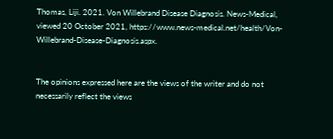Thomas, Liji. 2021. Von Willebrand Disease Diagnosis. News-Medical, viewed 20 October 2021, https://www.news-medical.net/health/Von-Willebrand-Disease-Diagnosis.aspx.


The opinions expressed here are the views of the writer and do not necessarily reflect the views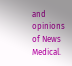and opinions of News Medical.